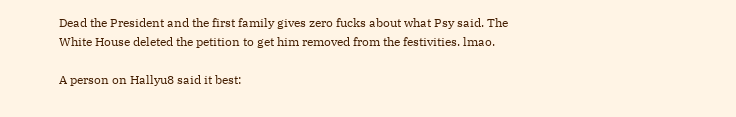Dead the President and the first family gives zero fucks about what Psy said. The White House deleted the petition to get him removed from the festivities. lmao.

A person on Hallyu8 said it best: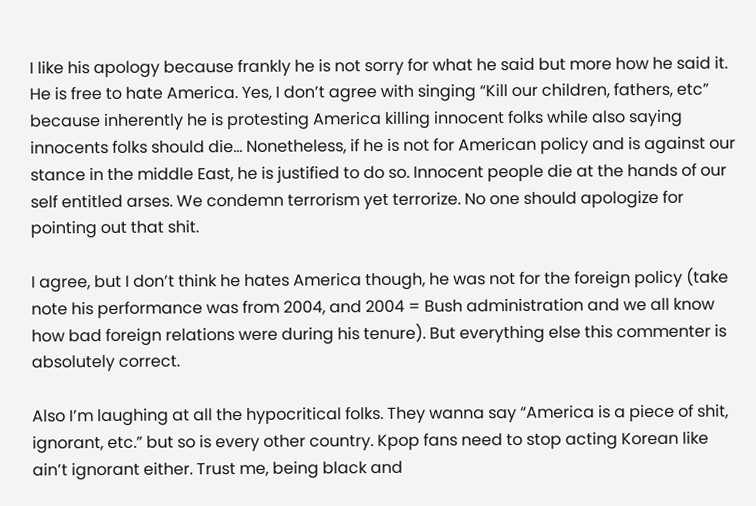I like his apology because frankly he is not sorry for what he said but more how he said it. He is free to hate America. Yes, I don’t agree with singing “Kill our children, fathers, etc” because inherently he is protesting America killing innocent folks while also saying innocents folks should die… Nonetheless, if he is not for American policy and is against our stance in the middle East, he is justified to do so. Innocent people die at the hands of our self entitled arses. We condemn terrorism yet terrorize. No one should apologize for pointing out that shit.

I agree, but I don’t think he hates America though, he was not for the foreign policy (take note his performance was from 2004, and 2004 = Bush administration and we all know how bad foreign relations were during his tenure). But everything else this commenter is absolutely correct.

Also I’m laughing at all the hypocritical folks. They wanna say “America is a piece of shit, ignorant, etc.” but so is every other country. Kpop fans need to stop acting Korean like ain’t ignorant either. Trust me, being black and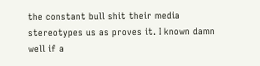the constant bull shit their media stereotypes us as proves it. I known damn well if a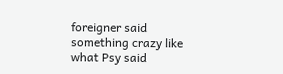foreigner said something crazy like what Psy said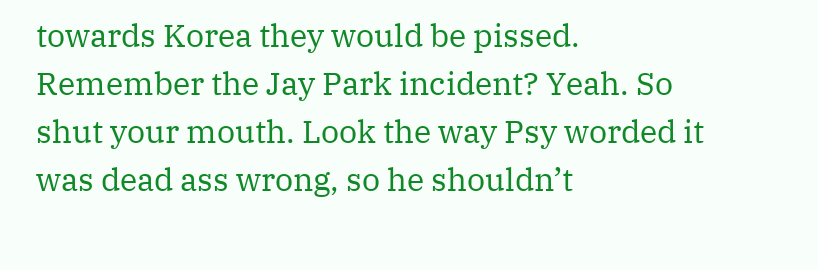towards Korea they would be pissed. Remember the Jay Park incident? Yeah. So shut your mouth. Look the way Psy worded it was dead ass wrong, so he shouldn’t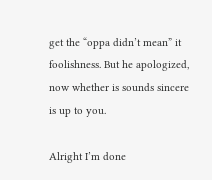get the “oppa didn’t mean” it foolishness. But he apologized, now whether is sounds sincere is up to you.

Alright I’m done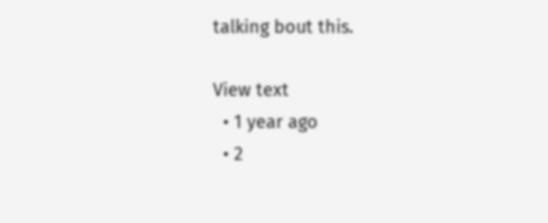talking bout this.

View text
  • 1 year ago
  • 2